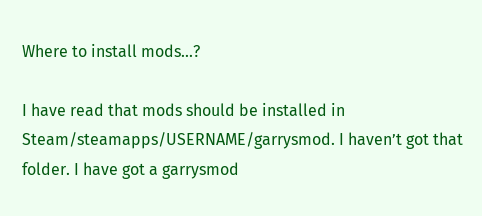Where to install mods...?

I have read that mods should be installed in Steam/steamapps/USERNAME/garrysmod. I haven’t got that folder. I have got a garrysmod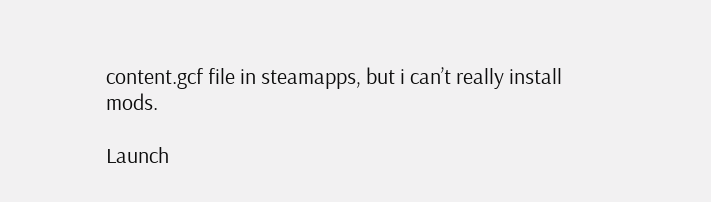content.gcf file in steamapps, but i can’t really install mods.

Launch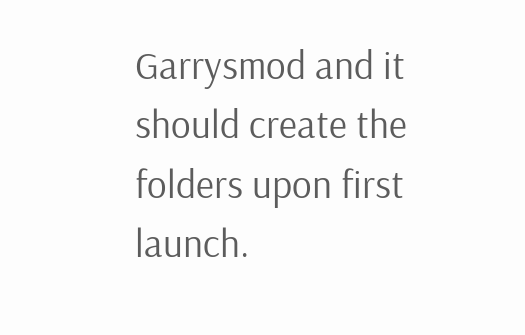Garrysmod and it should create the folders upon first launch.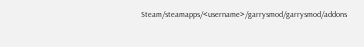Steam/steamapps/<username>/garrysmod/garrysmod/addons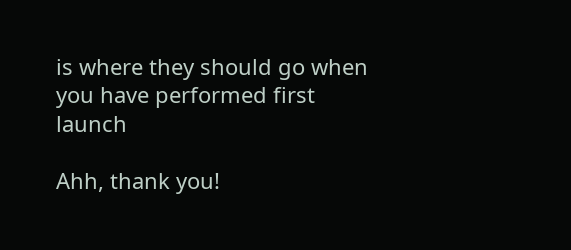is where they should go when you have performed first launch

Ahh, thank you!